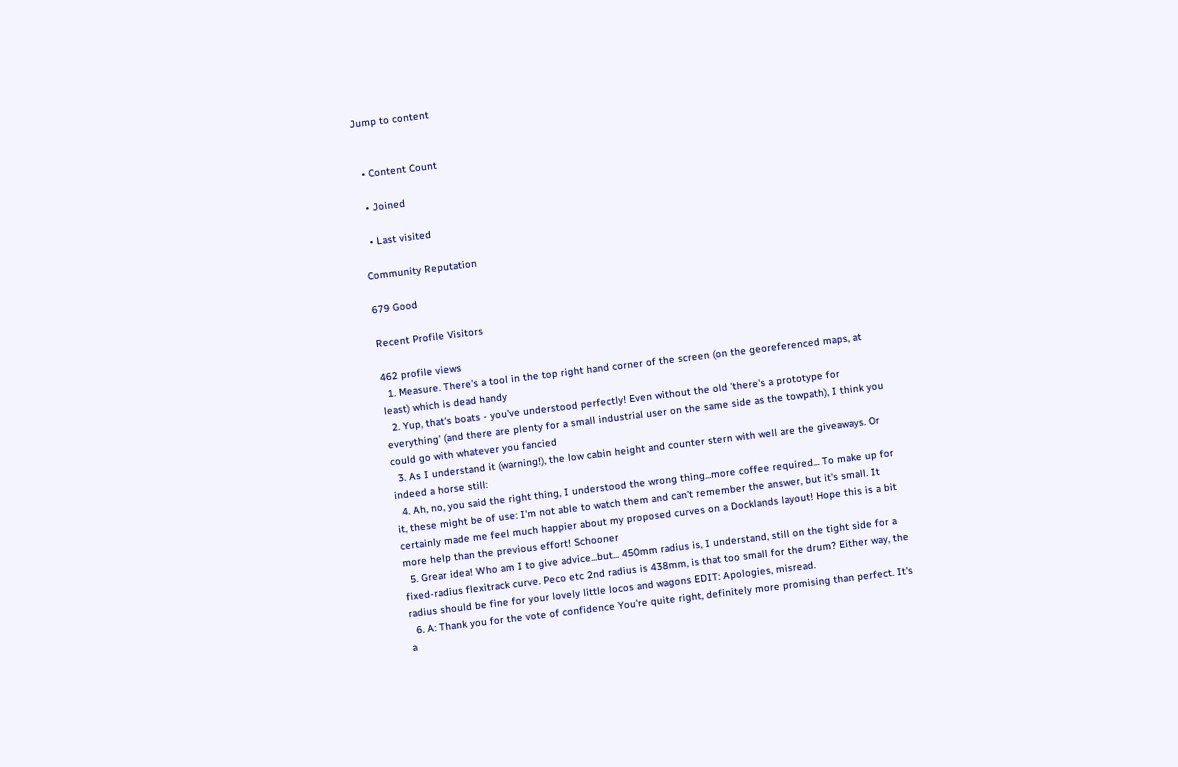Jump to content


  • Content Count

  • Joined

  • Last visited

Community Reputation

679 Good

Recent Profile Visitors

462 profile views
  1. Measure. There's a tool in the top right hand corner of the screen (on the georeferenced maps, at least) which is dead handy
  2. Yup, that's boats - you've understood perfectly! Even without the old 'there's a prototype for everything' (and there are plenty for a small industrial user on the same side as the towpath), I think you could go with whatever you fancied
  3. As I understand it (warning!), the low cabin height and counter stern with well are the giveaways. Or indeed a horse still:
  4. Ah, no, you said the right thing, I understood the wrong thing...more coffee required... To make up for it, these might be of use: I'm not able to watch them and can't remember the answer, but it's small. It certainly made me feel much happier about my proposed curves on a Docklands layout! Hope this is a bit more help than the previous effort! Schooner
  5. Grear idea! Who am I to give advice...but... 450mm radius is, I understand, still on the tight side for a fixed-radius flexitrack curve. Peco etc 2nd radius is 438mm, is that too small for the drum? Either way, the radius should be fine for your lovely little locos and wagons EDIT: Apologies, misread.
  6. A: Thank you for the vote of confidence You're quite right, definitely more promising than perfect. It's a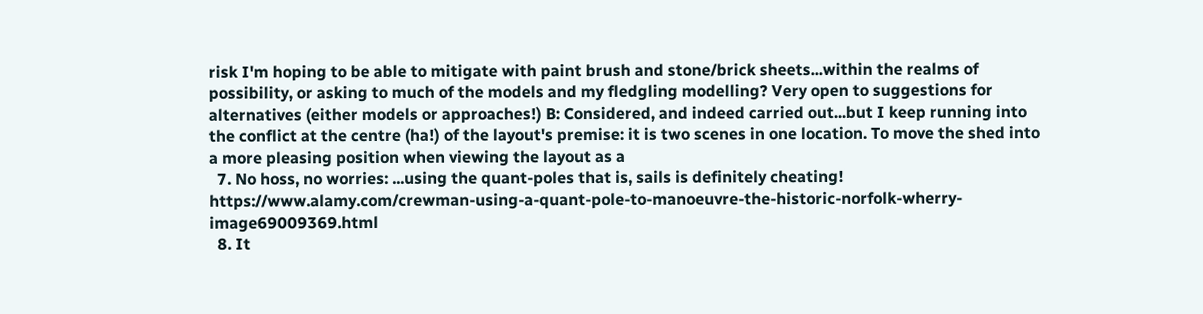risk I'm hoping to be able to mitigate with paint brush and stone/brick sheets...within the realms of possibility, or asking to much of the models and my fledgling modelling? Very open to suggestions for alternatives (either models or approaches!) B: Considered, and indeed carried out...but I keep running into the conflict at the centre (ha!) of the layout's premise: it is two scenes in one location. To move the shed into a more pleasing position when viewing the layout as a
  7. No hoss, no worries: ...using the quant-poles that is, sails is definitely cheating! https://www.alamy.com/crewman-using-a-quant-pole-to-manoeuvre-the-historic-norfolk-wherry-image69009369.html
  8. It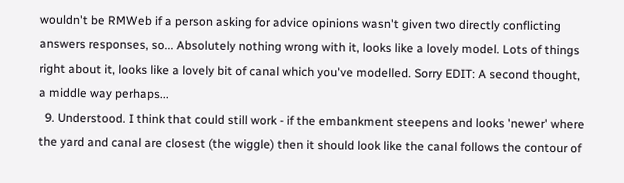wouldn't be RMWeb if a person asking for advice opinions wasn't given two directly conflicting answers responses, so... Absolutely nothing wrong with it, looks like a lovely model. Lots of things right about it, looks like a lovely bit of canal which you've modelled. Sorry EDIT: A second thought, a middle way perhaps...
  9. Understood. I think that could still work - if the embankment steepens and looks 'newer' where the yard and canal are closest (the wiggle) then it should look like the canal follows the contour of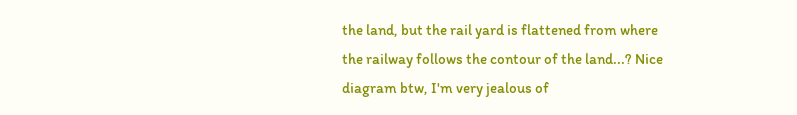the land, but the rail yard is flattened from where the railway follows the contour of the land...? Nice diagram btw, I'm very jealous of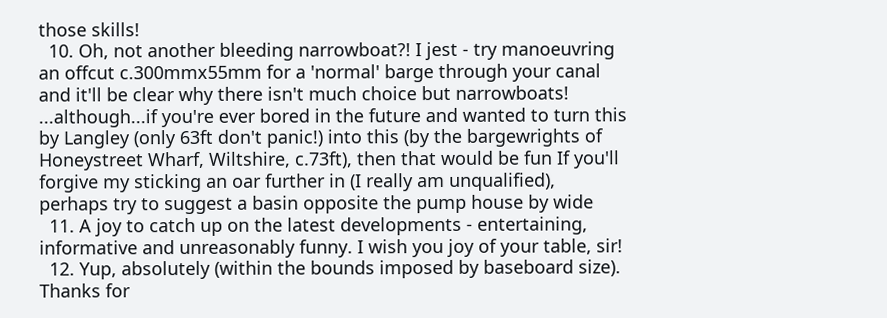those skills!
  10. Oh, not another bleeding narrowboat?! I jest - try manoeuvring an offcut c.300mmx55mm for a 'normal' barge through your canal and it'll be clear why there isn't much choice but narrowboats! ...although...if you're ever bored in the future and wanted to turn this by Langley (only 63ft don't panic!) into this (by the bargewrights of Honeystreet Wharf, Wiltshire, c.73ft), then that would be fun If you'll forgive my sticking an oar further in (I really am unqualified), perhaps try to suggest a basin opposite the pump house by wide
  11. A joy to catch up on the latest developments - entertaining, informative and unreasonably funny. I wish you joy of your table, sir!
  12. Yup, absolutely (within the bounds imposed by baseboard size). Thanks for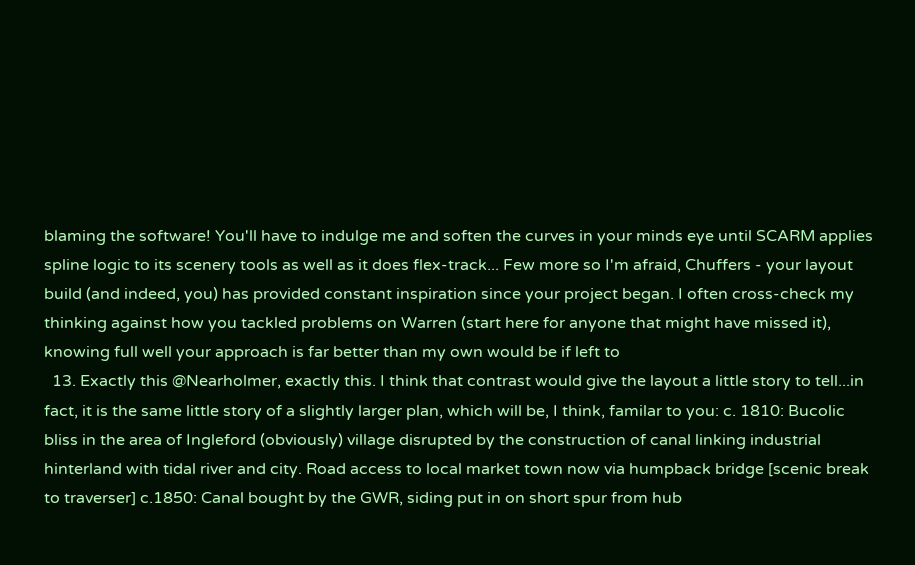blaming the software! You'll have to indulge me and soften the curves in your minds eye until SCARM applies spline logic to its scenery tools as well as it does flex-track... Few more so I'm afraid, Chuffers - your layout build (and indeed, you) has provided constant inspiration since your project began. I often cross-check my thinking against how you tackled problems on Warren (start here for anyone that might have missed it), knowing full well your approach is far better than my own would be if left to
  13. Exactly this @Nearholmer, exactly this. I think that contrast would give the layout a little story to tell...in fact, it is the same little story of a slightly larger plan, which will be, I think, familar to you: c. 1810: Bucolic bliss in the area of Ingleford (obviously) village disrupted by the construction of canal linking industrial hinterland with tidal river and city. Road access to local market town now via humpback bridge [scenic break to traverser] c.1850: Canal bought by the GWR, siding put in on short spur from hub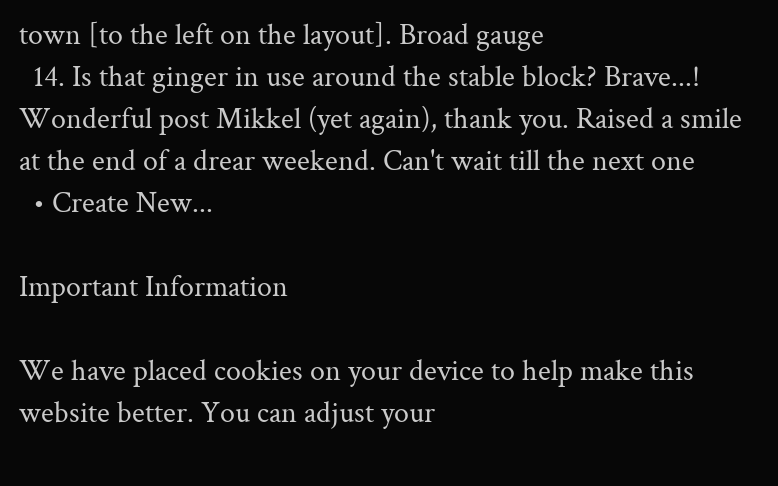town [to the left on the layout]. Broad gauge
  14. Is that ginger in use around the stable block? Brave...! Wonderful post Mikkel (yet again), thank you. Raised a smile at the end of a drear weekend. Can't wait till the next one
  • Create New...

Important Information

We have placed cookies on your device to help make this website better. You can adjust your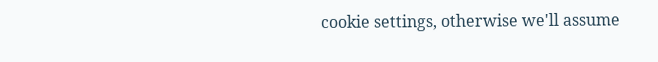cookie settings, otherwise we'll assume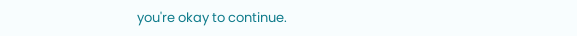you're okay to continue.